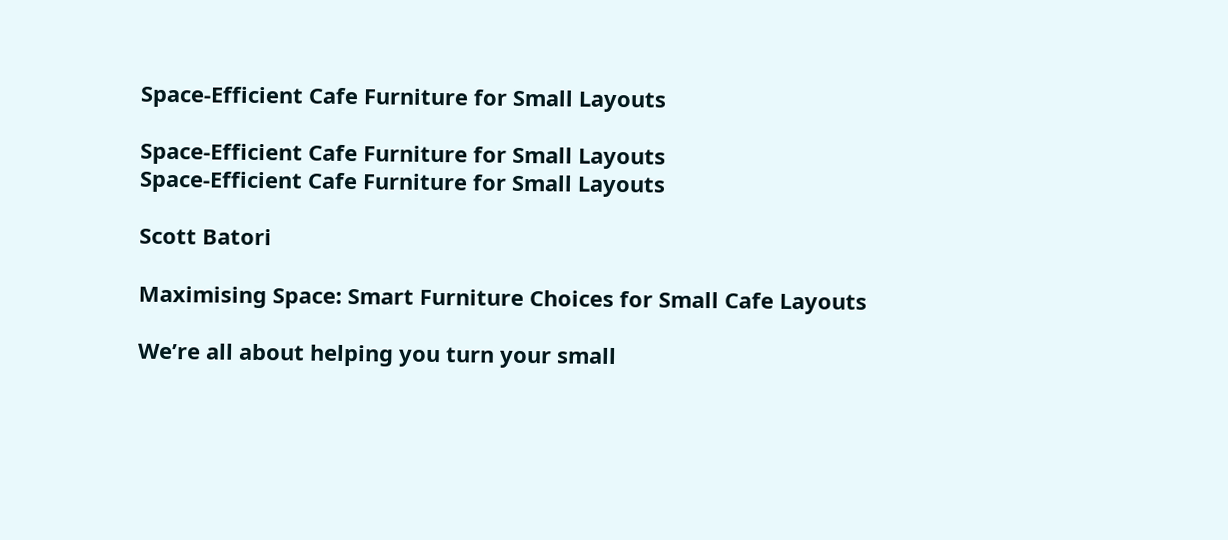Space-Efficient Cafe Furniture for Small Layouts

Space-Efficient Cafe Furniture for Small Layouts
Space-Efficient Cafe Furniture for Small Layouts

Scott Batori

Maximising Space: Smart Furniture Choices for Small Cafe Layouts

We’re all about helping you turn your small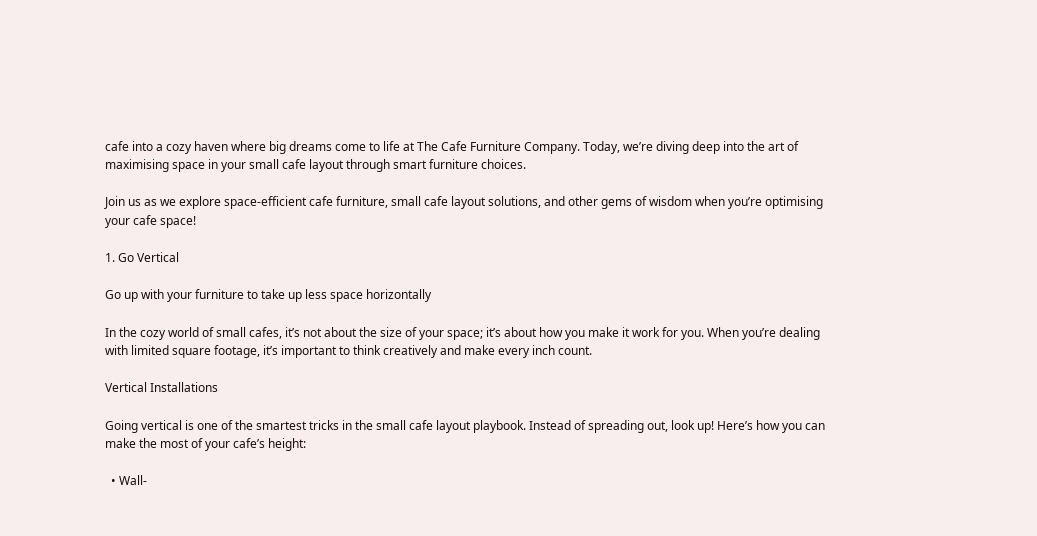cafe into a cozy haven where big dreams come to life at The Cafe Furniture Company. Today, we’re diving deep into the art of maximising space in your small cafe layout through smart furniture choices.

Join us as we explore space-efficient cafe furniture, small cafe layout solutions, and other gems of wisdom when you’re optimising your cafe space!

1. Go Vertical

Go up with your furniture to take up less space horizontally

In the cozy world of small cafes, it’s not about the size of your space; it’s about how you make it work for you. When you’re dealing with limited square footage, it’s important to think creatively and make every inch count.

Vertical Installations

Going vertical is one of the smartest tricks in the small cafe layout playbook. Instead of spreading out, look up! Here’s how you can make the most of your cafe’s height:

  • Wall-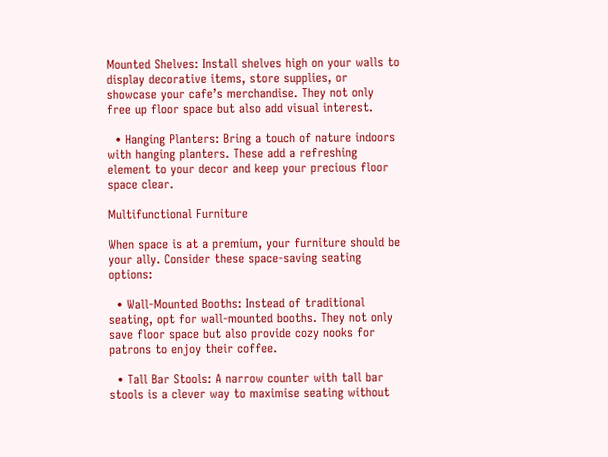Mounted Shelves: Install shelves high on your walls to display decorative items, store supplies, or showcase your cafe’s merchandise. They not only free up floor space but also add visual interest.

  • Hanging Planters: Bring a touch of nature indoors with hanging planters. These add a refreshing element to your decor and keep your precious floor space clear.

Multifunctional Furniture

When space is at a premium, your furniture should be your ally. Consider these space-saving seating options:

  • Wall-Mounted Booths: Instead of traditional seating, opt for wall-mounted booths. They not only save floor space but also provide cozy nooks for patrons to enjoy their coffee.

  • Tall Bar Stools: A narrow counter with tall bar stools is a clever way to maximise seating without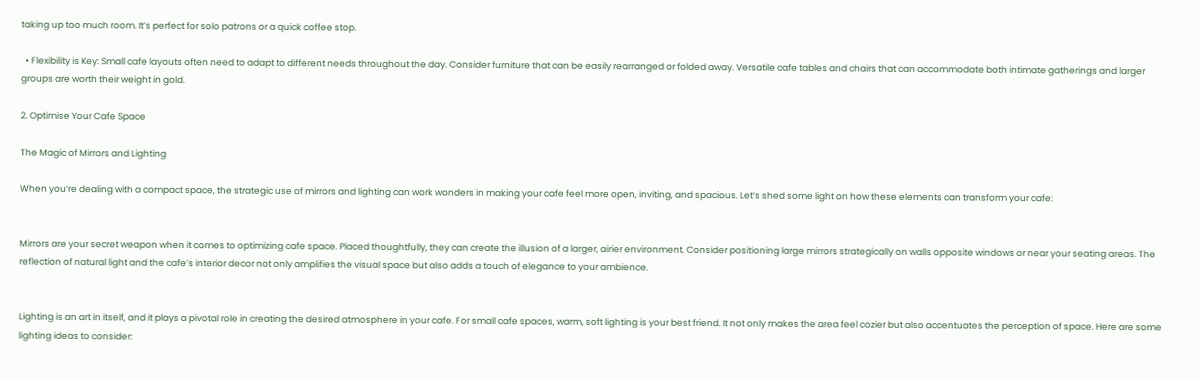taking up too much room. It’s perfect for solo patrons or a quick coffee stop.

  • Flexibility is Key: Small cafe layouts often need to adapt to different needs throughout the day. Consider furniture that can be easily rearranged or folded away. Versatile cafe tables and chairs that can accommodate both intimate gatherings and larger groups are worth their weight in gold.

2. Optimise Your Cafe Space

The Magic of Mirrors and Lighting

When you’re dealing with a compact space, the strategic use of mirrors and lighting can work wonders in making your cafe feel more open, inviting, and spacious. Let’s shed some light on how these elements can transform your cafe:


Mirrors are your secret weapon when it comes to optimizing cafe space. Placed thoughtfully, they can create the illusion of a larger, airier environment. Consider positioning large mirrors strategically on walls opposite windows or near your seating areas. The reflection of natural light and the cafe’s interior decor not only amplifies the visual space but also adds a touch of elegance to your ambience.


Lighting is an art in itself, and it plays a pivotal role in creating the desired atmosphere in your cafe. For small cafe spaces, warm, soft lighting is your best friend. It not only makes the area feel cozier but also accentuates the perception of space. Here are some lighting ideas to consider: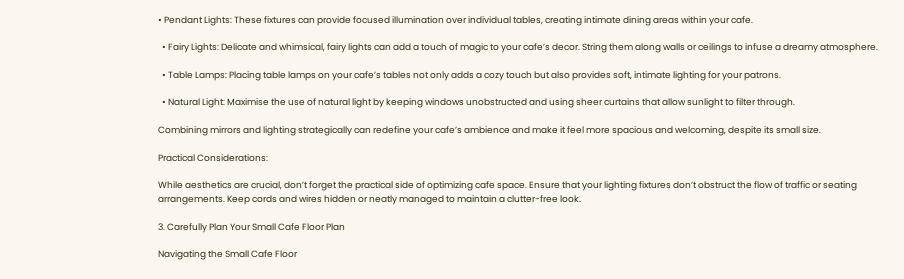• Pendant Lights: These fixtures can provide focused illumination over individual tables, creating intimate dining areas within your cafe.

  • Fairy Lights: Delicate and whimsical, fairy lights can add a touch of magic to your cafe’s decor. String them along walls or ceilings to infuse a dreamy atmosphere.

  • Table Lamps: Placing table lamps on your cafe’s tables not only adds a cozy touch but also provides soft, intimate lighting for your patrons.

  • Natural Light: Maximise the use of natural light by keeping windows unobstructed and using sheer curtains that allow sunlight to filter through.

Combining mirrors and lighting strategically can redefine your cafe’s ambience and make it feel more spacious and welcoming, despite its small size.

Practical Considerations:

While aesthetics are crucial, don’t forget the practical side of optimizing cafe space. Ensure that your lighting fixtures don’t obstruct the flow of traffic or seating arrangements. Keep cords and wires hidden or neatly managed to maintain a clutter-free look.

3. Carefully Plan Your Small Cafe Floor Plan

Navigating the Small Cafe Floor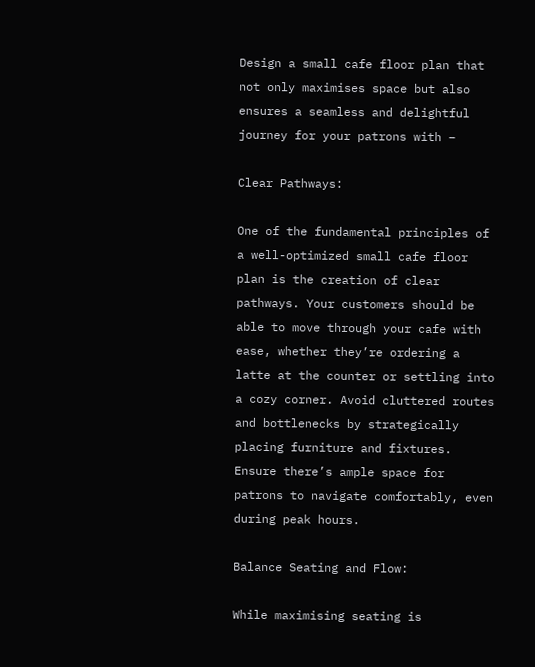Design a small cafe floor plan that not only maximises space but also ensures a seamless and delightful journey for your patrons with –

Clear Pathways:

One of the fundamental principles of a well-optimized small cafe floor plan is the creation of clear pathways. Your customers should be able to move through your cafe with ease, whether they’re ordering a latte at the counter or settling into a cozy corner. Avoid cluttered routes and bottlenecks by strategically placing furniture and fixtures. Ensure there’s ample space for patrons to navigate comfortably, even during peak hours.

Balance Seating and Flow:

While maximising seating is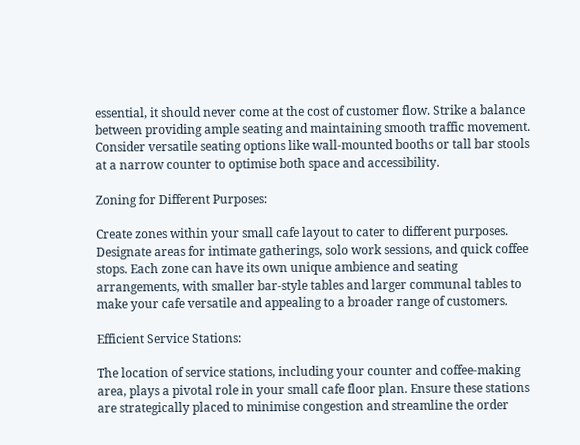essential, it should never come at the cost of customer flow. Strike a balance between providing ample seating and maintaining smooth traffic movement. Consider versatile seating options like wall-mounted booths or tall bar stools at a narrow counter to optimise both space and accessibility.

Zoning for Different Purposes:

Create zones within your small cafe layout to cater to different purposes. Designate areas for intimate gatherings, solo work sessions, and quick coffee stops. Each zone can have its own unique ambience and seating arrangements, with smaller bar-style tables and larger communal tables to make your cafe versatile and appealing to a broader range of customers.

Efficient Service Stations:

The location of service stations, including your counter and coffee-making area, plays a pivotal role in your small cafe floor plan. Ensure these stations are strategically placed to minimise congestion and streamline the order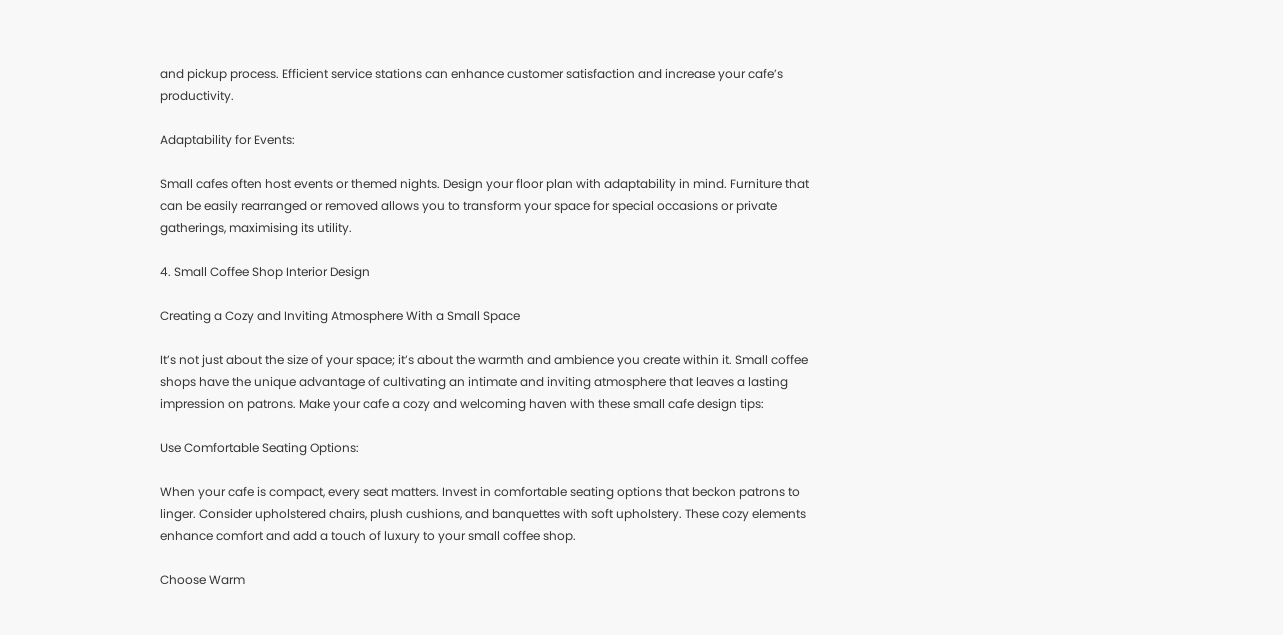and pickup process. Efficient service stations can enhance customer satisfaction and increase your cafe’s productivity.

Adaptability for Events:

Small cafes often host events or themed nights. Design your floor plan with adaptability in mind. Furniture that can be easily rearranged or removed allows you to transform your space for special occasions or private gatherings, maximising its utility.

4. Small Coffee Shop Interior Design

Creating a Cozy and Inviting Atmosphere With a Small Space

It’s not just about the size of your space; it’s about the warmth and ambience you create within it. Small coffee shops have the unique advantage of cultivating an intimate and inviting atmosphere that leaves a lasting impression on patrons. Make your cafe a cozy and welcoming haven with these small cafe design tips:

Use Comfortable Seating Options:

When your cafe is compact, every seat matters. Invest in comfortable seating options that beckon patrons to linger. Consider upholstered chairs, plush cushions, and banquettes with soft upholstery. These cozy elements enhance comfort and add a touch of luxury to your small coffee shop.

Choose Warm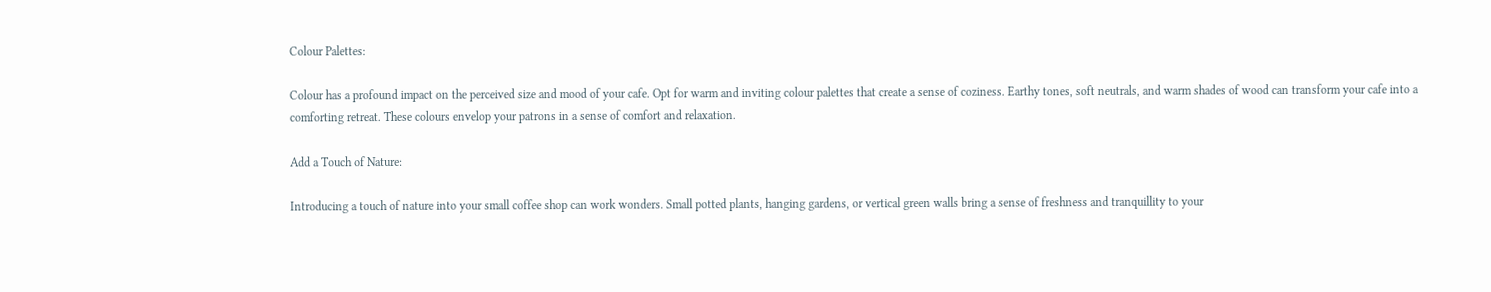Colour Palettes:

Colour has a profound impact on the perceived size and mood of your cafe. Opt for warm and inviting colour palettes that create a sense of coziness. Earthy tones, soft neutrals, and warm shades of wood can transform your cafe into a comforting retreat. These colours envelop your patrons in a sense of comfort and relaxation.

Add a Touch of Nature:

Introducing a touch of nature into your small coffee shop can work wonders. Small potted plants, hanging gardens, or vertical green walls bring a sense of freshness and tranquillity to your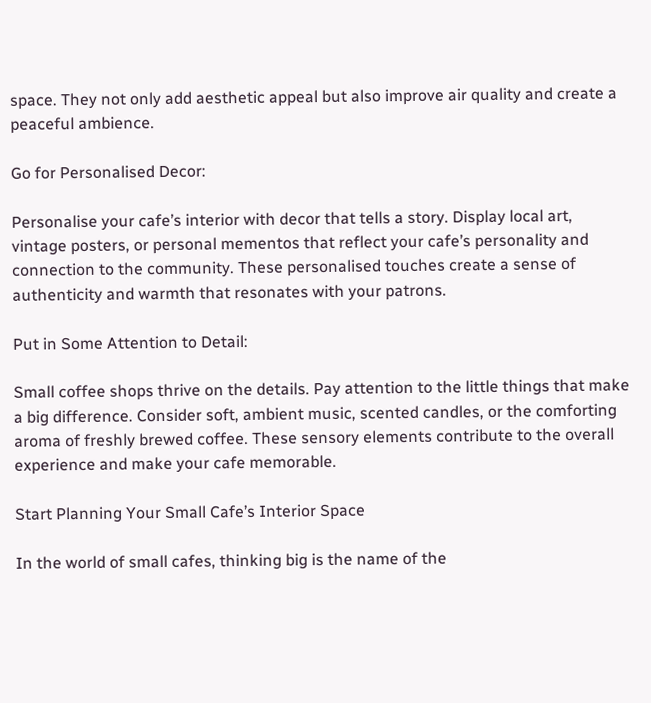space. They not only add aesthetic appeal but also improve air quality and create a peaceful ambience.

Go for Personalised Decor:

Personalise your cafe’s interior with decor that tells a story. Display local art, vintage posters, or personal mementos that reflect your cafe’s personality and connection to the community. These personalised touches create a sense of authenticity and warmth that resonates with your patrons.

Put in Some Attention to Detail:

Small coffee shops thrive on the details. Pay attention to the little things that make a big difference. Consider soft, ambient music, scented candles, or the comforting aroma of freshly brewed coffee. These sensory elements contribute to the overall experience and make your cafe memorable.

Start Planning Your Small Cafe’s Interior Space

In the world of small cafes, thinking big is the name of the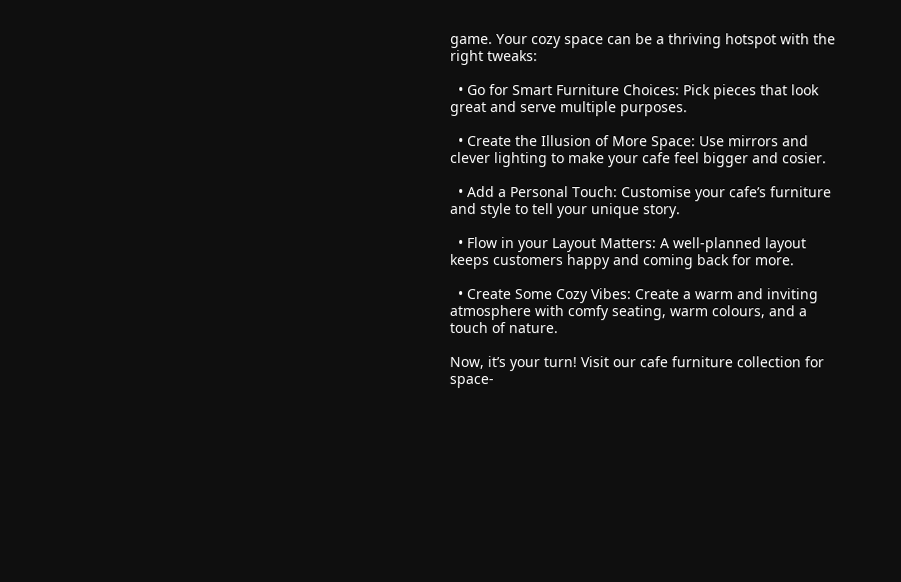game. Your cozy space can be a thriving hotspot with the right tweaks:

  • Go for Smart Furniture Choices: Pick pieces that look great and serve multiple purposes.

  • Create the Illusion of More Space: Use mirrors and clever lighting to make your cafe feel bigger and cosier.

  • Add a Personal Touch: Customise your cafe’s furniture and style to tell your unique story.

  • Flow in your Layout Matters: A well-planned layout keeps customers happy and coming back for more.

  • Create Some Cozy Vibes: Create a warm and inviting atmosphere with comfy seating, warm colours, and a touch of nature.

Now, it’s your turn! Visit our cafe furniture collection for space-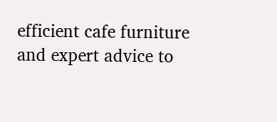efficient cafe furniture and expert advice to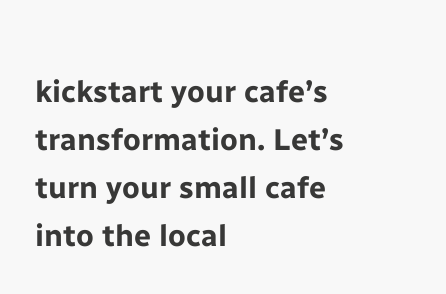kickstart your cafe’s transformation. Let’s turn your small cafe into the local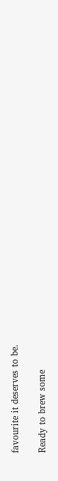favourite it deserves to be.

Ready to brew some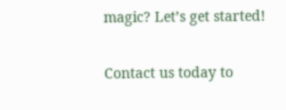magic? Let’s get started!

Contact us today to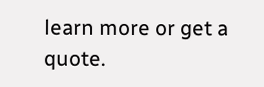learn more or get a quote.